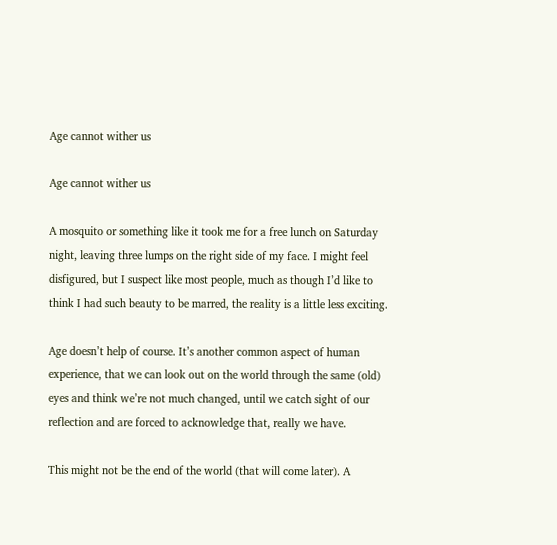Age cannot wither us

Age cannot wither us

A mosquito or something like it took me for a free lunch on Saturday night, leaving three lumps on the right side of my face. I might feel disfigured, but I suspect like most people, much as though I’d like to think I had such beauty to be marred, the reality is a little less exciting.

Age doesn’t help of course. It’s another common aspect of human experience, that we can look out on the world through the same (old) eyes and think we’re not much changed, until we catch sight of our reflection and are forced to acknowledge that, really we have.

This might not be the end of the world (that will come later). A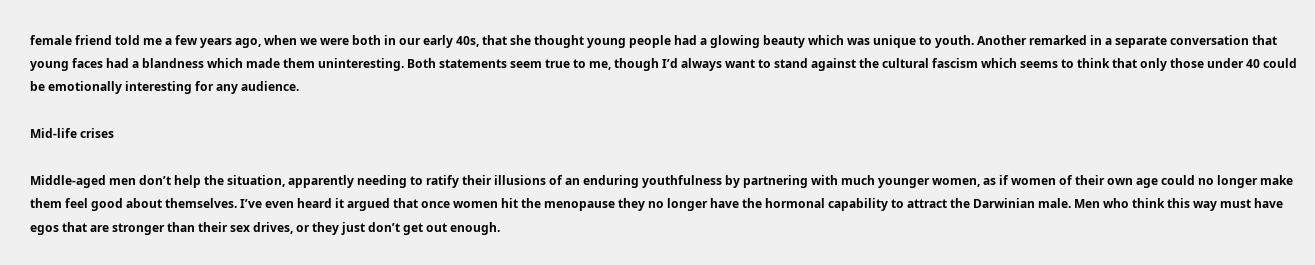female friend told me a few years ago, when we were both in our early 40s, that she thought young people had a glowing beauty which was unique to youth. Another remarked in a separate conversation that young faces had a blandness which made them uninteresting. Both statements seem true to me, though I’d always want to stand against the cultural fascism which seems to think that only those under 40 could be emotionally interesting for any audience.

Mid-life crises

Middle-aged men don’t help the situation, apparently needing to ratify their illusions of an enduring youthfulness by partnering with much younger women, as if women of their own age could no longer make them feel good about themselves. I’ve even heard it argued that once women hit the menopause they no longer have the hormonal capability to attract the Darwinian male. Men who think this way must have egos that are stronger than their sex drives, or they just don’t get out enough.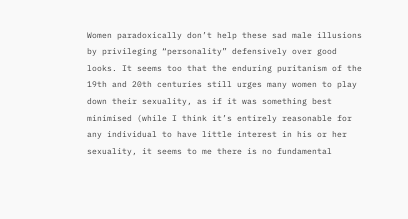Women paradoxically don’t help these sad male illusions by privileging “personality” defensively over good looks. It seems too that the enduring puritanism of the 19th and 20th centuries still urges many women to play down their sexuality, as if it was something best minimised (while I think it’s entirely reasonable for any individual to have little interest in his or her sexuality, it seems to me there is no fundamental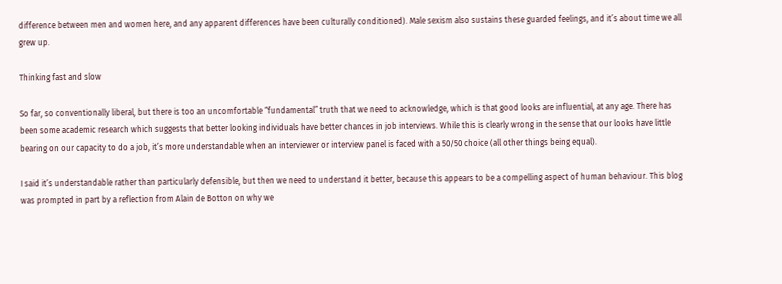difference between men and women here, and any apparent differences have been culturally conditioned). Male sexism also sustains these guarded feelings, and it’s about time we all grew up.

Thinking fast and slow

So far, so conventionally liberal, but there is too an uncomfortable “fundamental” truth that we need to acknowledge, which is that good looks are influential, at any age. There has been some academic research which suggests that better looking individuals have better chances in job interviews. While this is clearly wrong in the sense that our looks have little bearing on our capacity to do a job, it’s more understandable when an interviewer or interview panel is faced with a 50/50 choice (all other things being equal).

I said it’s understandable rather than particularly defensible, but then we need to understand it better, because this appears to be a compelling aspect of human behaviour. This blog was prompted in part by a reflection from Alain de Botton on why we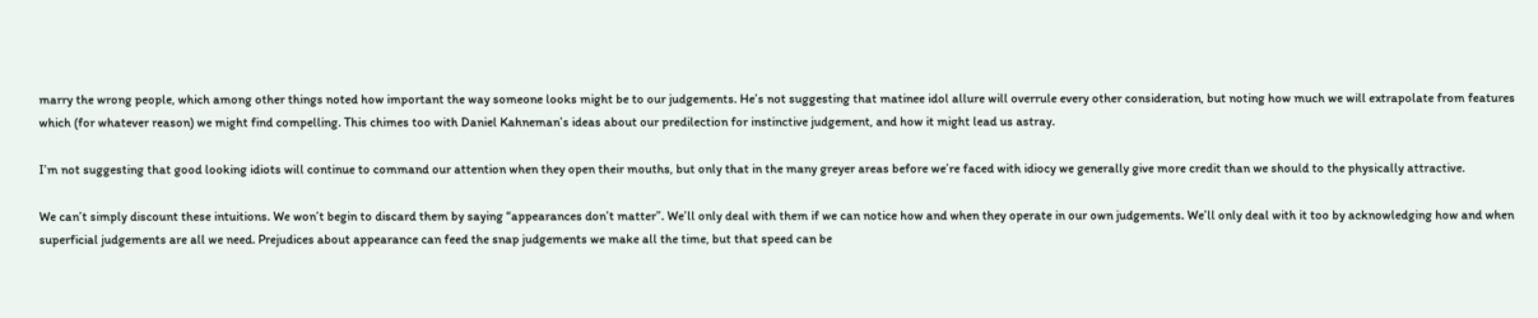marry the wrong people, which among other things noted how important the way someone looks might be to our judgements. He’s not suggesting that matinee idol allure will overrule every other consideration, but noting how much we will extrapolate from features which (for whatever reason) we might find compelling. This chimes too with Daniel Kahneman’s ideas about our predilection for instinctive judgement, and how it might lead us astray.

I’m not suggesting that good looking idiots will continue to command our attention when they open their mouths, but only that in the many greyer areas before we’re faced with idiocy we generally give more credit than we should to the physically attractive.

We can’t simply discount these intuitions. We won’t begin to discard them by saying “appearances don’t matter”. We’ll only deal with them if we can notice how and when they operate in our own judgements. We’ll only deal with it too by acknowledging how and when superficial judgements are all we need. Prejudices about appearance can feed the snap judgements we make all the time, but that speed can be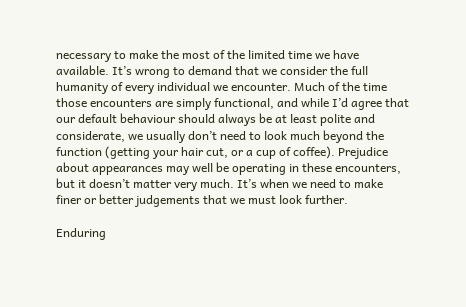necessary to make the most of the limited time we have available. It’s wrong to demand that we consider the full humanity of every individual we encounter. Much of the time those encounters are simply functional, and while I’d agree that our default behaviour should always be at least polite and considerate, we usually don’t need to look much beyond the function (getting your hair cut, or a cup of coffee). Prejudice about appearances may well be operating in these encounters, but it doesn’t matter very much. It’s when we need to make finer or better judgements that we must look further.

Enduring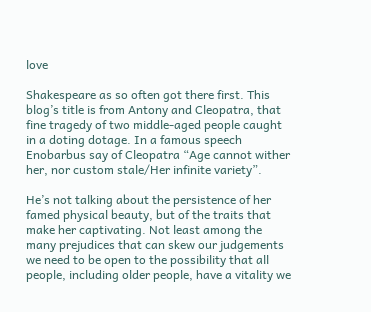love

Shakespeare as so often got there first. This blog’s title is from Antony and Cleopatra, that fine tragedy of two middle-aged people caught in a doting dotage. In a famous speech Enobarbus say of Cleopatra “Age cannot wither her, nor custom stale/Her infinite variety”.

He’s not talking about the persistence of her famed physical beauty, but of the traits that make her captivating. Not least among the many prejudices that can skew our judgements we need to be open to the possibility that all people, including older people, have a vitality we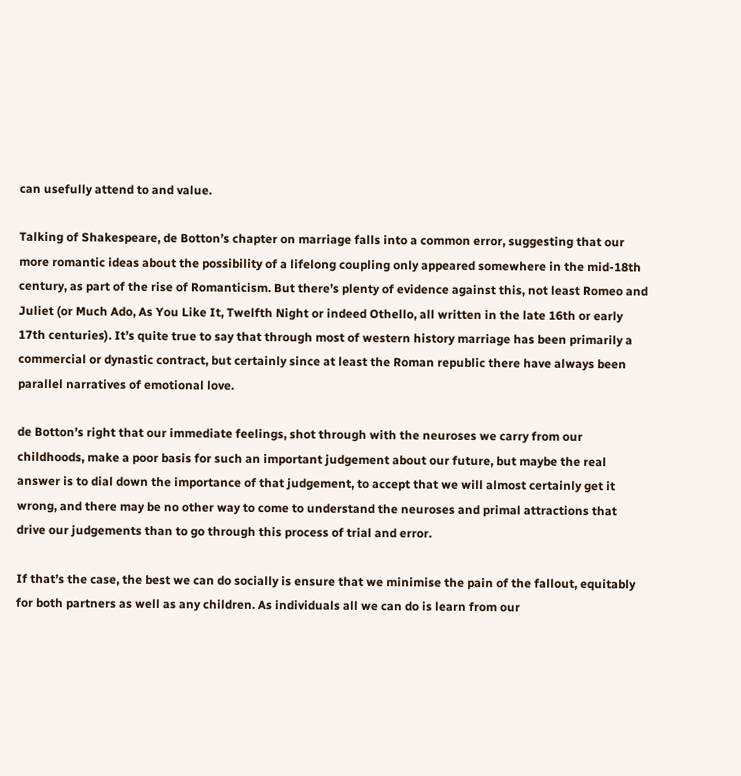can usefully attend to and value.

Talking of Shakespeare, de Botton’s chapter on marriage falls into a common error, suggesting that our more romantic ideas about the possibility of a lifelong coupling only appeared somewhere in the mid-18th century, as part of the rise of Romanticism. But there’s plenty of evidence against this, not least Romeo and Juliet (or Much Ado, As You Like It, Twelfth Night or indeed Othello, all written in the late 16th or early 17th centuries). It’s quite true to say that through most of western history marriage has been primarily a commercial or dynastic contract, but certainly since at least the Roman republic there have always been parallel narratives of emotional love.

de Botton’s right that our immediate feelings, shot through with the neuroses we carry from our childhoods, make a poor basis for such an important judgement about our future, but maybe the real answer is to dial down the importance of that judgement, to accept that we will almost certainly get it wrong, and there may be no other way to come to understand the neuroses and primal attractions that drive our judgements than to go through this process of trial and error.

If that’s the case, the best we can do socially is ensure that we minimise the pain of the fallout, equitably for both partners as well as any children. As individuals all we can do is learn from our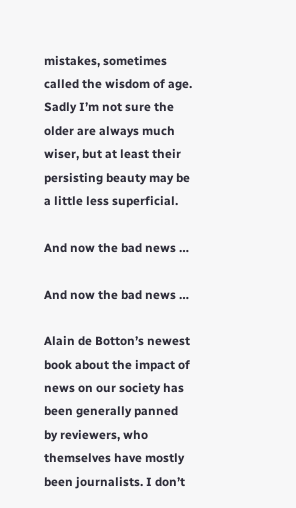mistakes, sometimes called the wisdom of age. Sadly I’m not sure the older are always much wiser, but at least their persisting beauty may be a little less superficial.

And now the bad news …

And now the bad news …

Alain de Botton’s newest book about the impact of news on our society has been generally panned by reviewers, who themselves have mostly been journalists. I don’t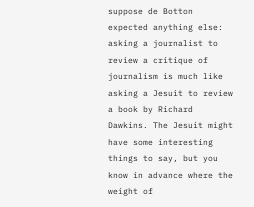suppose de Botton expected anything else: asking a journalist to review a critique of journalism is much like asking a Jesuit to review a book by Richard Dawkins. The Jesuit might have some interesting things to say, but you know in advance where the weight of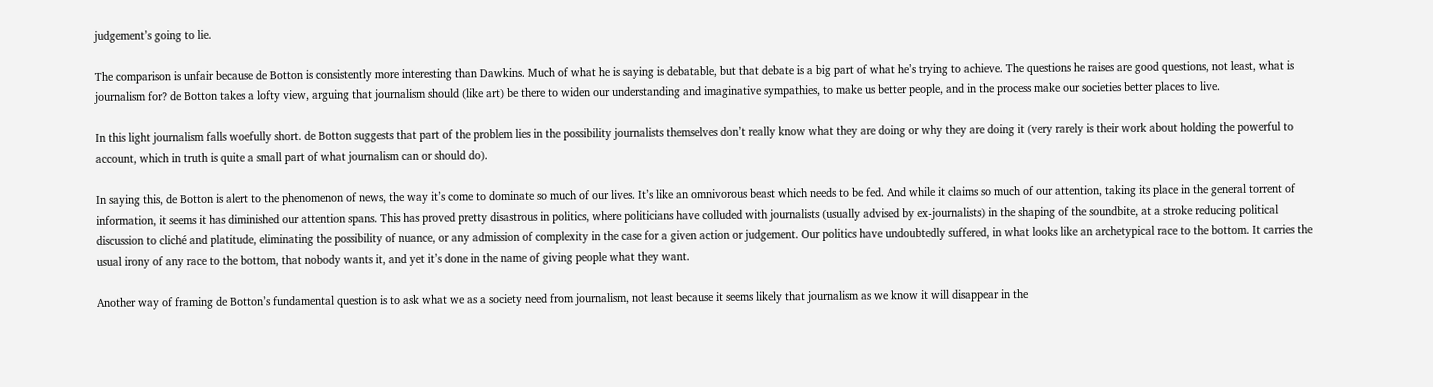judgement’s going to lie.

The comparison is unfair because de Botton is consistently more interesting than Dawkins. Much of what he is saying is debatable, but that debate is a big part of what he’s trying to achieve. The questions he raises are good questions, not least, what is journalism for? de Botton takes a lofty view, arguing that journalism should (like art) be there to widen our understanding and imaginative sympathies, to make us better people, and in the process make our societies better places to live.

In this light journalism falls woefully short. de Botton suggests that part of the problem lies in the possibility journalists themselves don’t really know what they are doing or why they are doing it (very rarely is their work about holding the powerful to account, which in truth is quite a small part of what journalism can or should do).

In saying this, de Botton is alert to the phenomenon of news, the way it’s come to dominate so much of our lives. It’s like an omnivorous beast which needs to be fed. And while it claims so much of our attention, taking its place in the general torrent of information, it seems it has diminished our attention spans. This has proved pretty disastrous in politics, where politicians have colluded with journalists (usually advised by ex-journalists) in the shaping of the soundbite, at a stroke reducing political discussion to cliché and platitude, eliminating the possibility of nuance, or any admission of complexity in the case for a given action or judgement. Our politics have undoubtedly suffered, in what looks like an archetypical race to the bottom. It carries the usual irony of any race to the bottom, that nobody wants it, and yet it’s done in the name of giving people what they want.

Another way of framing de Botton’s fundamental question is to ask what we as a society need from journalism, not least because it seems likely that journalism as we know it will disappear in the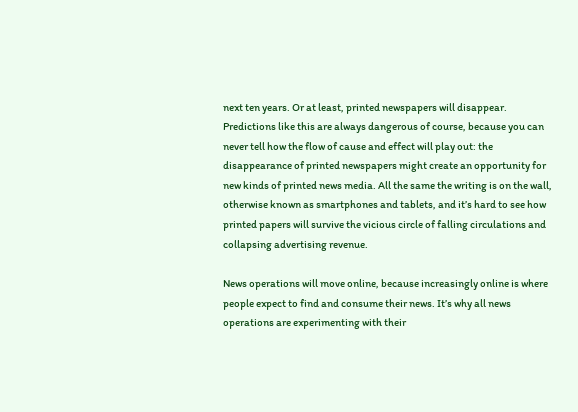next ten years. Or at least, printed newspapers will disappear. Predictions like this are always dangerous of course, because you can never tell how the flow of cause and effect will play out: the disappearance of printed newspapers might create an opportunity for new kinds of printed news media. All the same the writing is on the wall, otherwise known as smartphones and tablets, and it’s hard to see how printed papers will survive the vicious circle of falling circulations and collapsing advertising revenue.

News operations will move online, because increasingly online is where people expect to find and consume their news. It’s why all news operations are experimenting with their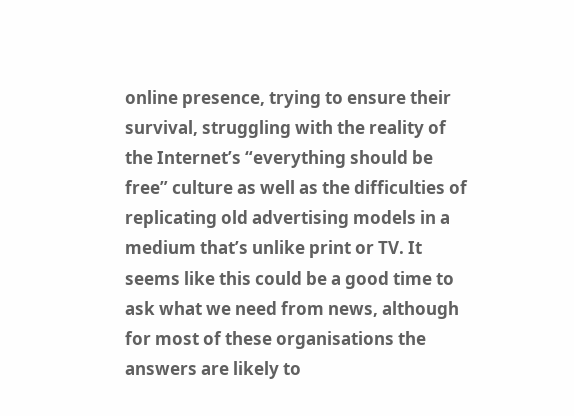online presence, trying to ensure their survival, struggling with the reality of the Internet’s “everything should be free” culture as well as the difficulties of replicating old advertising models in a medium that’s unlike print or TV. It seems like this could be a good time to ask what we need from news, although for most of these organisations the answers are likely to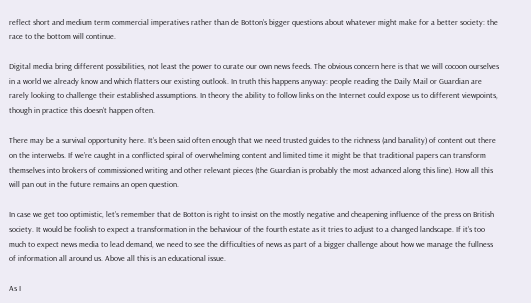reflect short and medium term commercial imperatives rather than de Botton’s bigger questions about whatever might make for a better society: the race to the bottom will continue.

Digital media bring different possibilities, not least the power to curate our own news feeds. The obvious concern here is that we will cocoon ourselves in a world we already know and which flatters our existing outlook. In truth this happens anyway: people reading the Daily Mail or Guardian are rarely looking to challenge their established assumptions. In theory the ability to follow links on the Internet could expose us to different viewpoints, though in practice this doesn’t happen often.

There may be a survival opportunity here. It’s been said often enough that we need trusted guides to the richness (and banality) of content out there on the interwebs. If we’re caught in a conflicted spiral of overwhelming content and limited time it might be that traditional papers can transform themselves into brokers of commissioned writing and other relevant pieces (the Guardian is probably the most advanced along this line). How all this will pan out in the future remains an open question.

In case we get too optimistic, let’s remember that de Botton is right to insist on the mostly negative and cheapening influence of the press on British society. It would be foolish to expect a transformation in the behaviour of the fourth estate as it tries to adjust to a changed landscape. If it’s too much to expect news media to lead demand, we need to see the difficulties of news as part of a bigger challenge about how we manage the fullness of information all around us. Above all this is an educational issue.

As I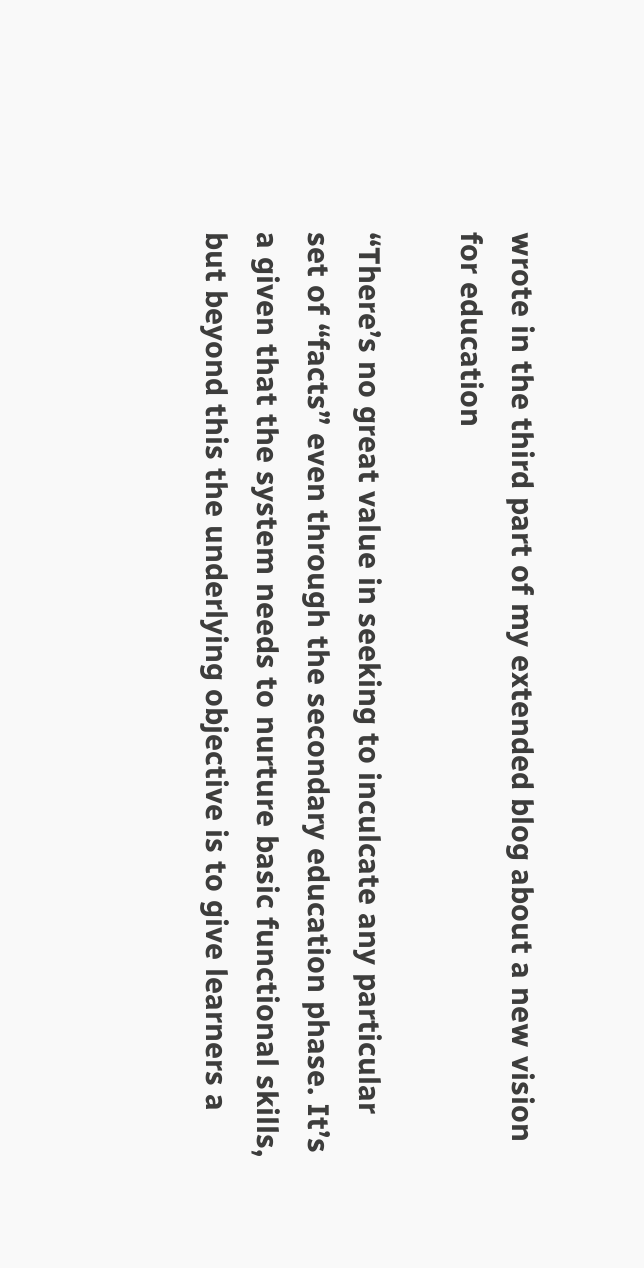wrote in the third part of my extended blog about a new vision for education

“There’s no great value in seeking to inculcate any particular set of “facts” even through the secondary education phase. It’s a given that the system needs to nurture basic functional skills, but beyond this the underlying objective is to give learners a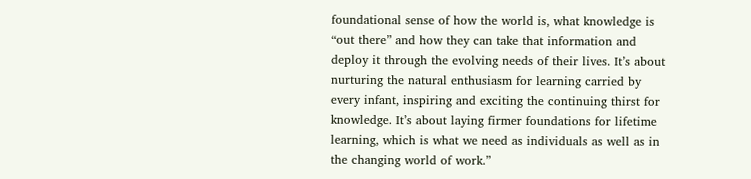foundational sense of how the world is, what knowledge is “out there” and how they can take that information and deploy it through the evolving needs of their lives. It’s about nurturing the natural enthusiasm for learning carried by every infant, inspiring and exciting the continuing thirst for knowledge. It’s about laying firmer foundations for lifetime learning, which is what we need as individuals as well as in the changing world of work.”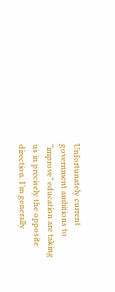Unfortunately current government ambitions to “improve” education are taking us in precisely the opposite direction. I’m generally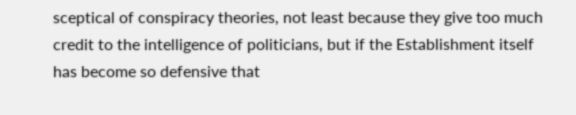sceptical of conspiracy theories, not least because they give too much credit to the intelligence of politicians, but if the Establishment itself has become so defensive that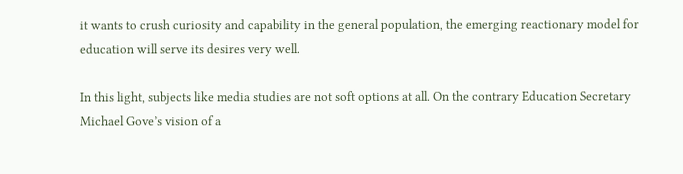it wants to crush curiosity and capability in the general population, the emerging reactionary model for education will serve its desires very well.

In this light, subjects like media studies are not soft options at all. On the contrary Education Secretary Michael Gove’s vision of a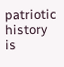patriotic history is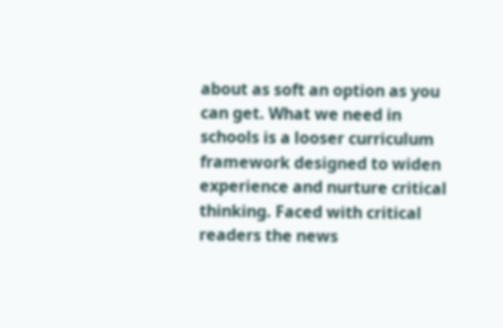about as soft an option as you can get. What we need in schools is a looser curriculum framework designed to widen experience and nurture critical thinking. Faced with critical readers the news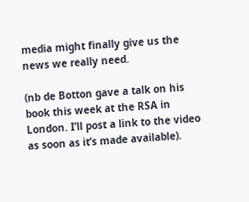media might finally give us the news we really need.

(nb de Botton gave a talk on his book this week at the RSA in London. I’ll post a link to the video as soon as it’s made available).